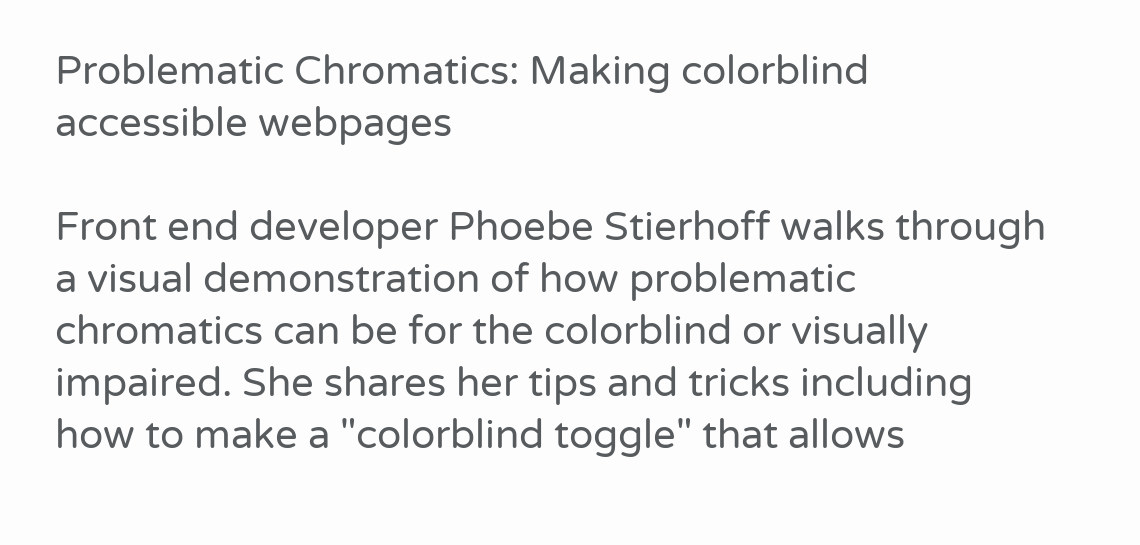Problematic Chromatics: Making colorblind accessible webpages

Front end developer Phoebe Stierhoff walks through a visual demonstration of how problematic chromatics can be for the colorblind or visually impaired. She shares her tips and tricks including how to make a "colorblind toggle" that allows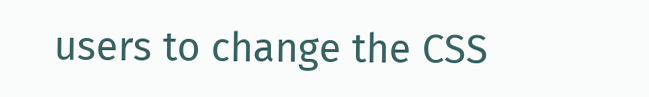users to change the CSS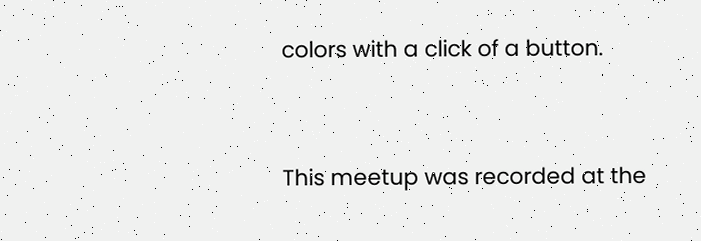colors with a click of a button.


This meetup was recorded at the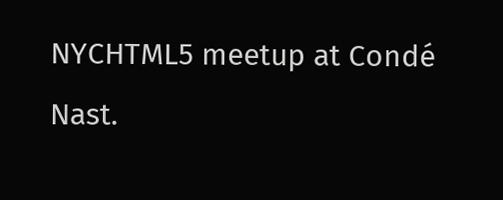NYCHTML5 meetup at Condé Nast.